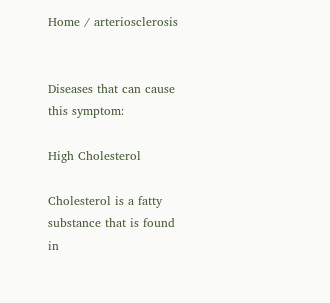Home / arteriosclerosis


Diseases that can cause this symptom:

High Cholesterol

Cholesterol is a fatty substance that is found in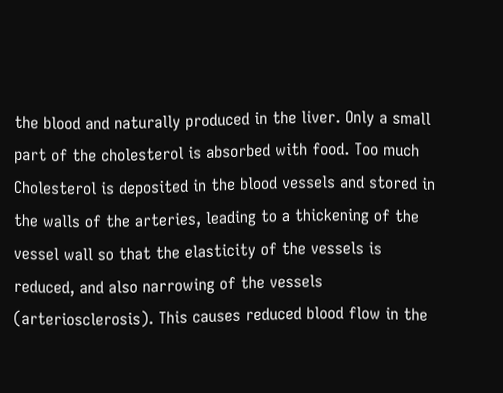the blood and naturally produced in the liver. Only a small part of the cholesterol is absorbed with food. Too much Cholesterol is deposited in the blood vessels and stored in the walls of the arteries, leading to a thickening of the vessel wall so that the elasticity of the vessels is reduced, and also narrowing of the vessels (arteriosclerosis). This causes reduced blood flow in the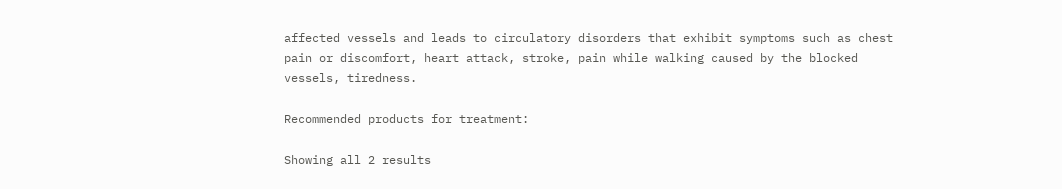affected vessels and leads to circulatory disorders that exhibit symptoms such as chest pain or discomfort, heart attack, stroke, pain while walking caused by the blocked vessels, tiredness.

Recommended products for treatment:

Showing all 2 results